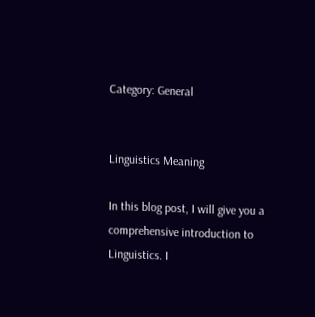Category: General


Linguistics Meaning

In this blog post, I will give you a comprehensive introduction to Linguistics. I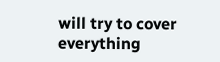will try to cover everything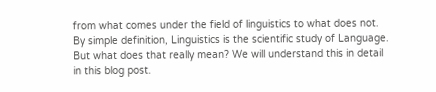from what comes under the field of linguistics to what does not. By simple definition, Linguistics is the scientific study of Language. But what does that really mean? We will understand this in detail in this blog post.